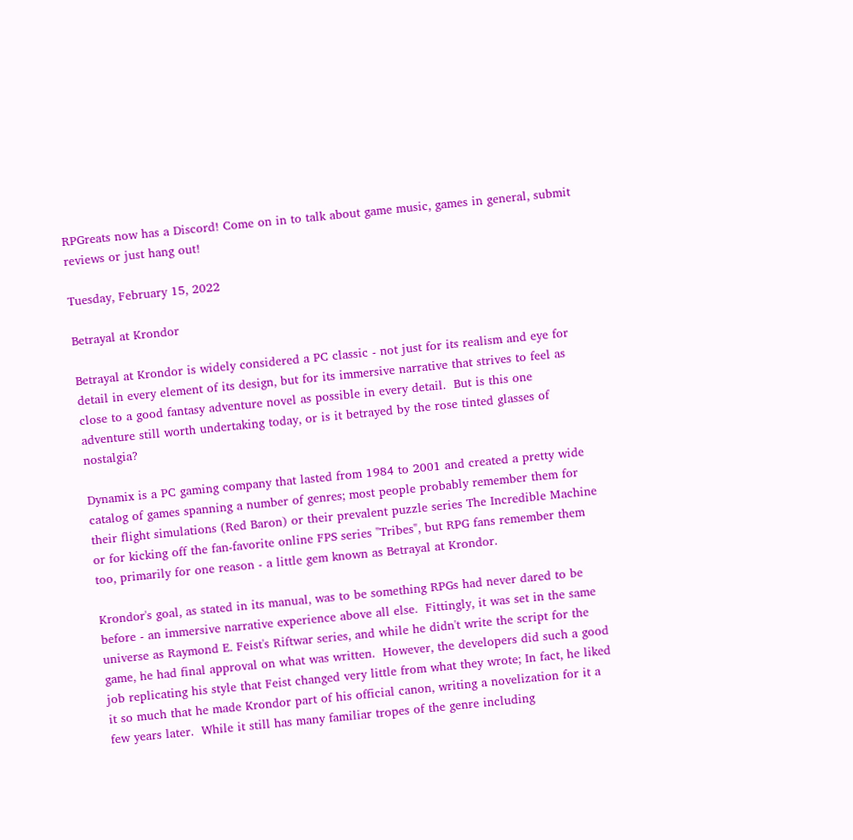RPGreats now has a Discord! Come on in to talk about game music, games in general, submit reviews or just hang out!

Tuesday, February 15, 2022

Betrayal at Krondor

Betrayal at Krondor is widely considered a PC classic - not just for its realism and eye for detail in every element of its design, but for its immersive narrative that strives to feel as close to a good fantasy adventure novel as possible in every detail.  But is this one adventure still worth undertaking today, or is it betrayed by the rose tinted glasses of nostalgia?

Dynamix is a PC gaming company that lasted from 1984 to 2001 and created a pretty wide catalog of games spanning a number of genres; most people probably remember them for their flight simulations (Red Baron) or their prevalent puzzle series The Incredible Machine or for kicking off the fan-favorite online FPS series "Tribes", but RPG fans remember them too, primarily for one reason - a little gem known as Betrayal at Krondor.

Krondor's goal, as stated in its manual, was to be something RPGs had never dared to be before - an immersive narrative experience above all else.  Fittingly, it was set in the same universe as Raymond E. Feist's Riftwar series, and while he didn't write the script for the game, he had final approval on what was written.  However, the developers did such a good job replicating his style that Feist changed very little from what they wrote; In fact, he liked it so much that he made Krondor part of his official canon, writing a novelization for it a few years later.  While it still has many familiar tropes of the genre including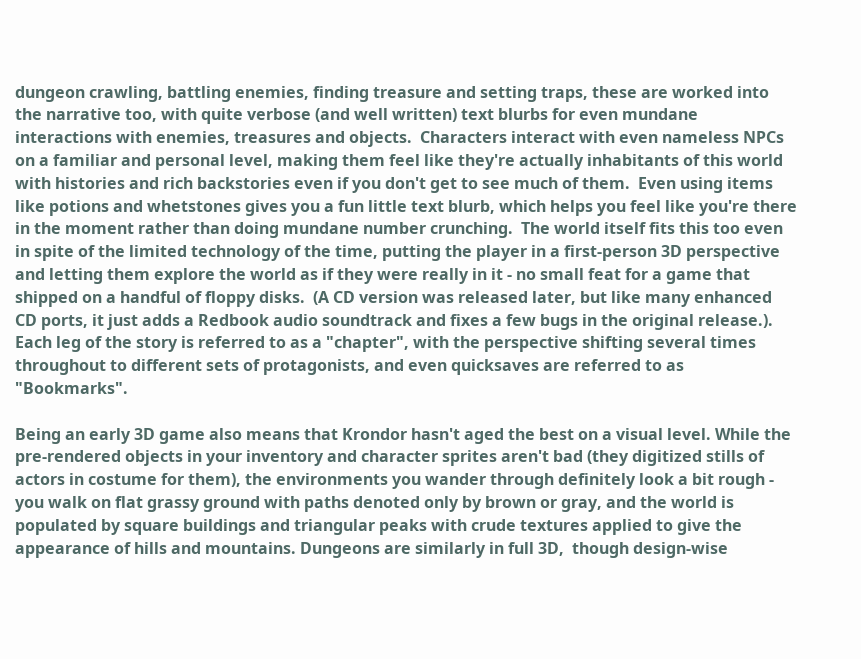dungeon crawling, battling enemies, finding treasure and setting traps, these are worked into the narrative too, with quite verbose (and well written) text blurbs for even mundane interactions with enemies, treasures and objects.  Characters interact with even nameless NPCs on a familiar and personal level, making them feel like they're actually inhabitants of this world with histories and rich backstories even if you don't get to see much of them.  Even using items like potions and whetstones gives you a fun little text blurb, which helps you feel like you're there in the moment rather than doing mundane number crunching.  The world itself fits this too even in spite of the limited technology of the time, putting the player in a first-person 3D perspective and letting them explore the world as if they were really in it - no small feat for a game that shipped on a handful of floppy disks.  (A CD version was released later, but like many enhanced CD ports, it just adds a Redbook audio soundtrack and fixes a few bugs in the original release.).  Each leg of the story is referred to as a "chapter", with the perspective shifting several times throughout to different sets of protagonists, and even quicksaves are referred to as "Bookmarks".

Being an early 3D game also means that Krondor hasn't aged the best on a visual level. While the pre-rendered objects in your inventory and character sprites aren't bad (they digitized stills of actors in costume for them), the environments you wander through definitely look a bit rough - you walk on flat grassy ground with paths denoted only by brown or gray, and the world is populated by square buildings and triangular peaks with crude textures applied to give the appearance of hills and mountains. Dungeons are similarly in full 3D,  though design-wise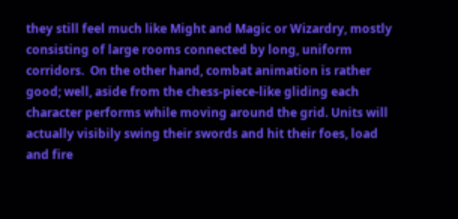they still feel much like Might and Magic or Wizardry, mostly consisting of large rooms connected by long, uniform corridors.  On the other hand, combat animation is rather good; well, aside from the chess-piece-like gliding each character performs while moving around the grid. Units will actually visibily swing their swords and hit their foes, load and fire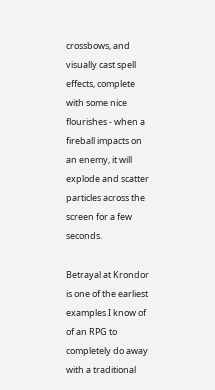crossbows, and visually cast spell effects, complete with some nice flourishes - when a fireball impacts on an enemy, it will explode and scatter particles across the screen for a few seconds.

Betrayal at Krondor is one of the earliest examples I know of of an RPG to completely do away with a traditional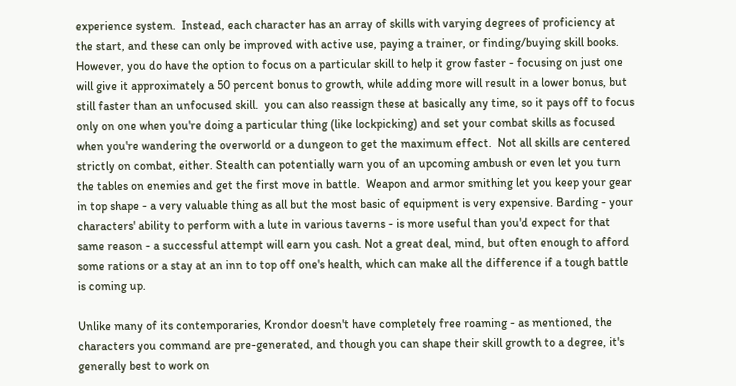experience system.  Instead, each character has an array of skills with varying degrees of proficiency at the start, and these can only be improved with active use, paying a trainer, or finding/buying skill books. However, you do have the option to focus on a particular skill to help it grow faster - focusing on just one will give it approximately a 50 percent bonus to growth, while adding more will result in a lower bonus, but still faster than an unfocused skill.  you can also reassign these at basically any time, so it pays off to focus only on one when you're doing a particular thing (like lockpicking) and set your combat skills as focused when you're wandering the overworld or a dungeon to get the maximum effect.  Not all skills are centered strictly on combat, either. Stealth can potentially warn you of an upcoming ambush or even let you turn the tables on enemies and get the first move in battle.  Weapon and armor smithing let you keep your gear in top shape - a very valuable thing as all but the most basic of equipment is very expensive. Barding - your characters' ability to perform with a lute in various taverns - is more useful than you'd expect for that same reason - a successful attempt will earn you cash. Not a great deal, mind, but often enough to afford some rations or a stay at an inn to top off one's health, which can make all the difference if a tough battle is coming up.

Unlike many of its contemporaries, Krondor doesn't have completely free roaming - as mentioned, the characters you command are pre-generated, and though you can shape their skill growth to a degree, it's generally best to work on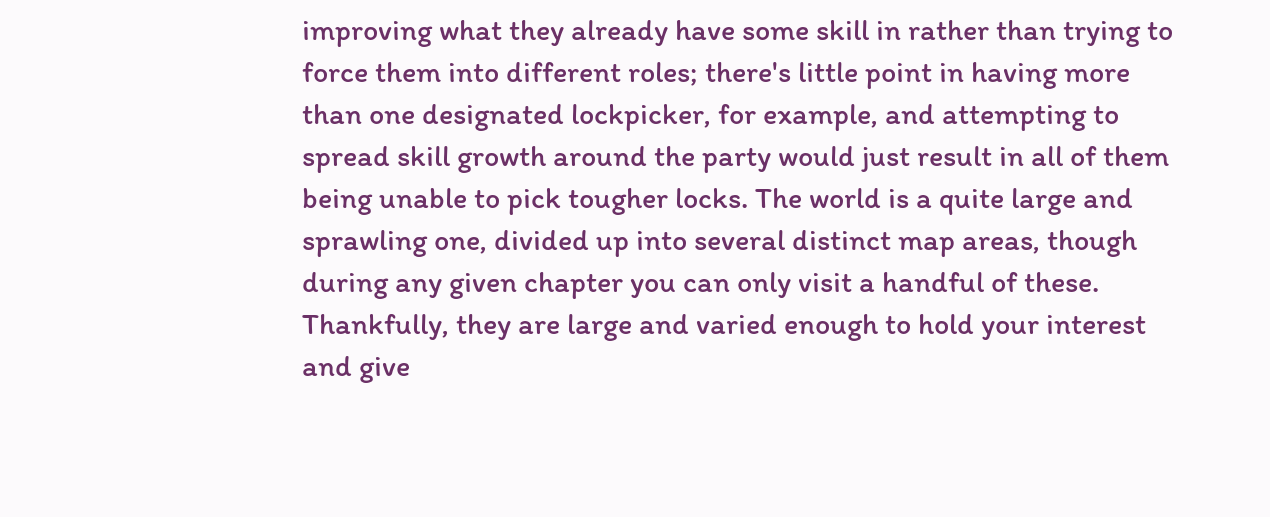improving what they already have some skill in rather than trying to force them into different roles; there's little point in having more than one designated lockpicker, for example, and attempting to spread skill growth around the party would just result in all of them being unable to pick tougher locks. The world is a quite large and sprawling one, divided up into several distinct map areas, though during any given chapter you can only visit a handful of these. Thankfully, they are large and varied enough to hold your interest and give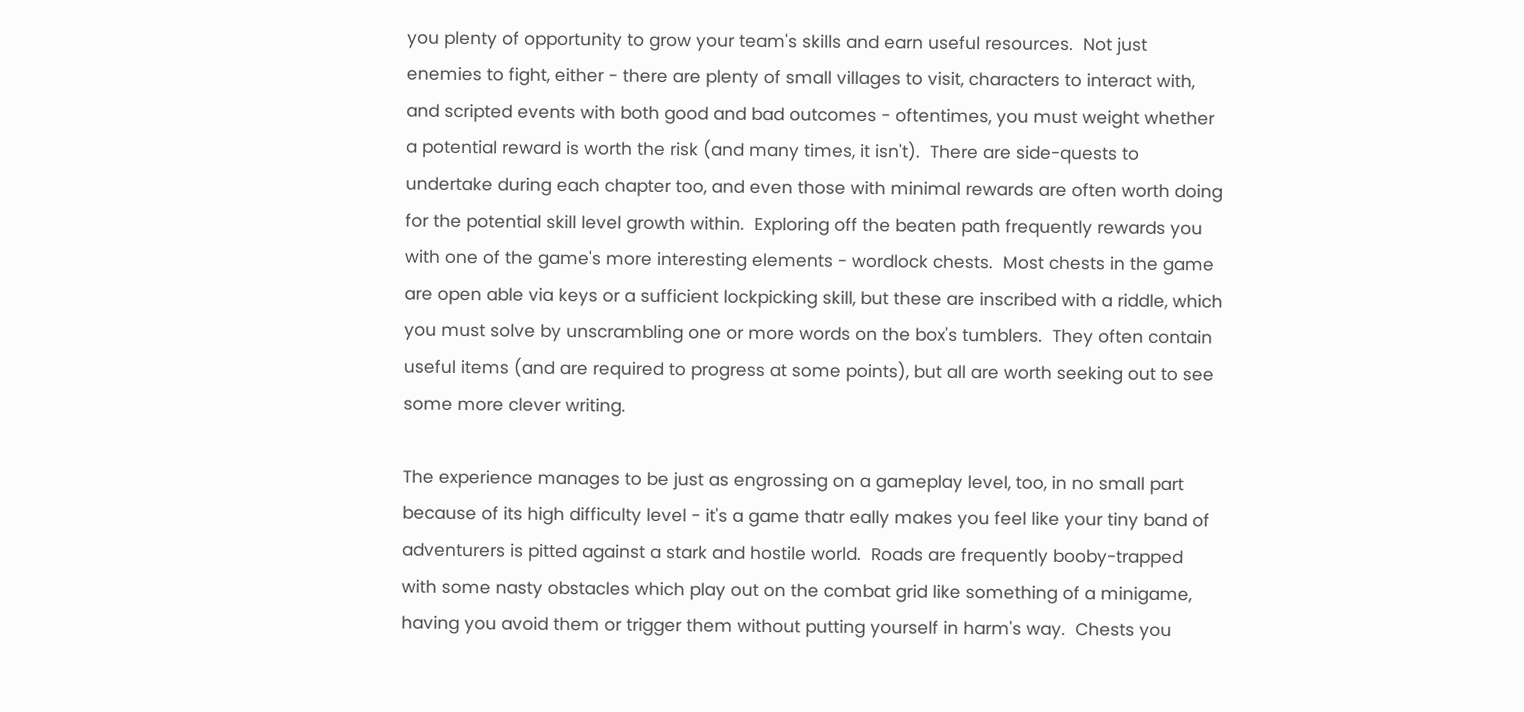you plenty of opportunity to grow your team's skills and earn useful resources.  Not just enemies to fight, either - there are plenty of small villages to visit, characters to interact with, and scripted events with both good and bad outcomes - oftentimes, you must weight whether a potential reward is worth the risk (and many times, it isn't).  There are side-quests to undertake during each chapter too, and even those with minimal rewards are often worth doing for the potential skill level growth within.  Exploring off the beaten path frequently rewards you with one of the game's more interesting elements - wordlock chests.  Most chests in the game are open able via keys or a sufficient lockpicking skill, but these are inscribed with a riddle, which you must solve by unscrambling one or more words on the box's tumblers.  They often contain useful items (and are required to progress at some points), but all are worth seeking out to see some more clever writing.

The experience manages to be just as engrossing on a gameplay level, too, in no small part because of its high difficulty level - it's a game thatr eally makes you feel like your tiny band of adventurers is pitted against a stark and hostile world.  Roads are frequently booby-trapped with some nasty obstacles which play out on the combat grid like something of a minigame, having you avoid them or trigger them without putting yourself in harm's way.  Chests you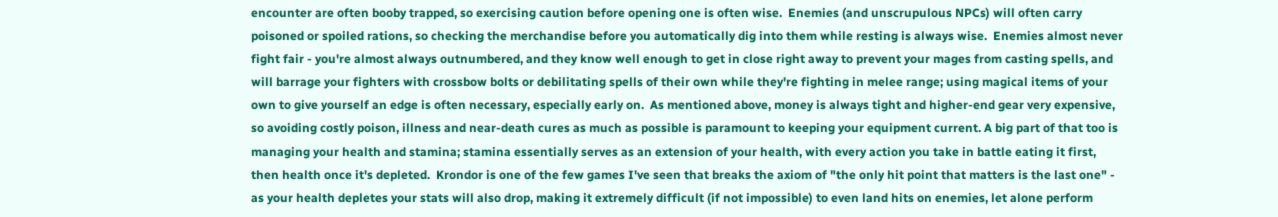encounter are often booby trapped, so exercising caution before opening one is often wise.  Enemies (and unscrupulous NPCs) will often carry poisoned or spoiled rations, so checking the merchandise before you automatically dig into them while resting is always wise.  Enemies almost never fight fair - you're almost always outnumbered, and they know well enough to get in close right away to prevent your mages from casting spells, and will barrage your fighters with crossbow bolts or debilitating spells of their own while they're fighting in melee range; using magical items of your own to give yourself an edge is often necessary, especially early on.  As mentioned above, money is always tight and higher-end gear very expensive, so avoiding costly poison, illness and near-death cures as much as possible is paramount to keeping your equipment current. A big part of that too is managing your health and stamina; stamina essentially serves as an extension of your health, with every action you take in battle eating it first, then health once it's depleted.  Krondor is one of the few games I've seen that breaks the axiom of "the only hit point that matters is the last one" - as your health depletes your stats will also drop, making it extremely difficult (if not impossible) to even land hits on enemies, let alone perform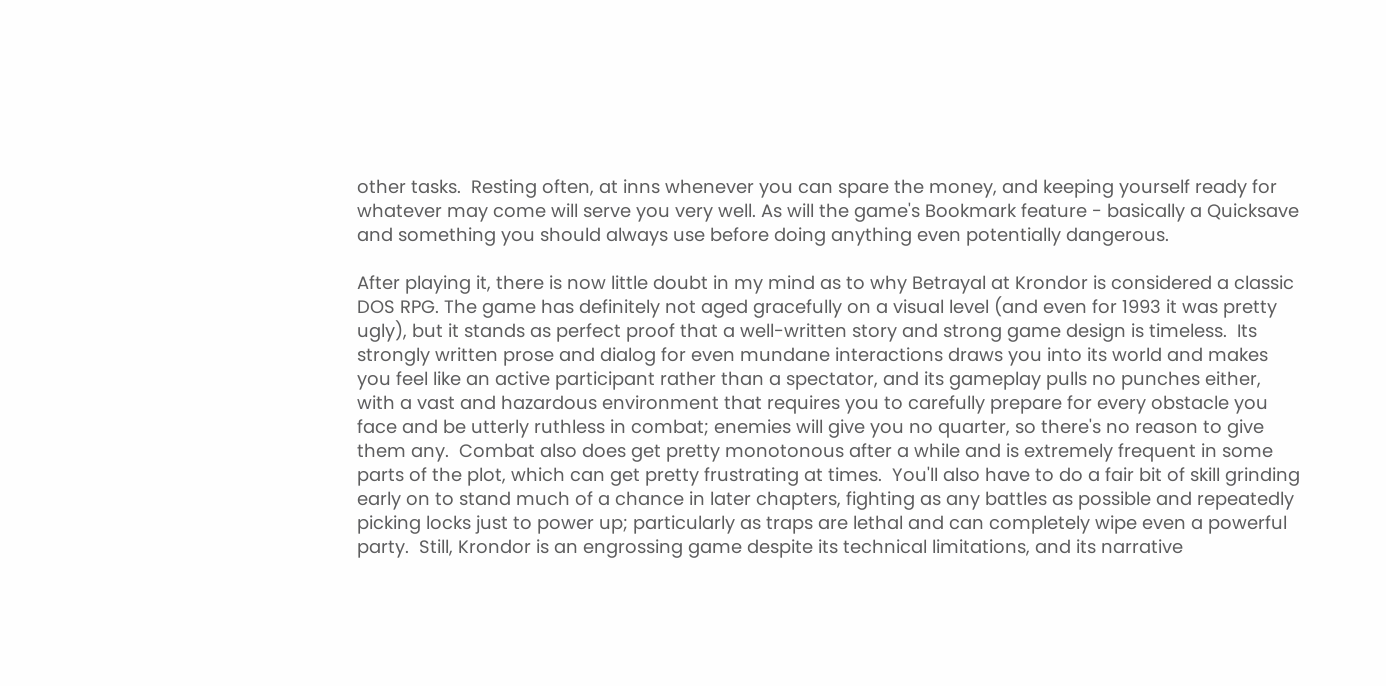other tasks.  Resting often, at inns whenever you can spare the money, and keeping yourself ready for whatever may come will serve you very well. As will the game's Bookmark feature - basically a Quicksave and something you should always use before doing anything even potentially dangerous.

After playing it, there is now little doubt in my mind as to why Betrayal at Krondor is considered a classic DOS RPG. The game has definitely not aged gracefully on a visual level (and even for 1993 it was pretty ugly), but it stands as perfect proof that a well-written story and strong game design is timeless.  Its strongly written prose and dialog for even mundane interactions draws you into its world and makes you feel like an active participant rather than a spectator, and its gameplay pulls no punches either, with a vast and hazardous environment that requires you to carefully prepare for every obstacle you face and be utterly ruthless in combat; enemies will give you no quarter, so there's no reason to give them any.  Combat also does get pretty monotonous after a while and is extremely frequent in some parts of the plot, which can get pretty frustrating at times.  You'll also have to do a fair bit of skill grinding early on to stand much of a chance in later chapters, fighting as any battles as possible and repeatedly picking locks just to power up; particularly as traps are lethal and can completely wipe even a powerful party.  Still, Krondor is an engrossing game despite its technical limitations, and its narrative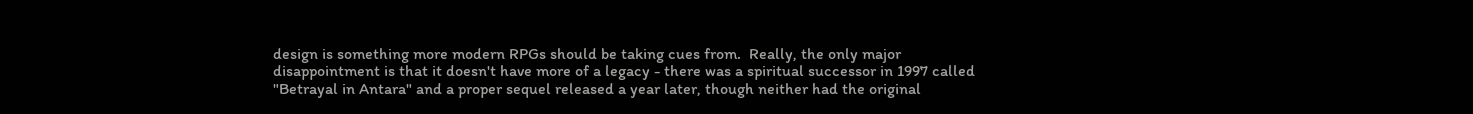design is something more modern RPGs should be taking cues from.  Really, the only major disappointment is that it doesn't have more of a legacy - there was a spiritual successor in 1997 called "Betrayal in Antara" and a proper sequel released a year later, though neither had the original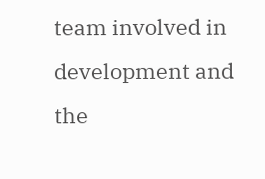team involved in development and the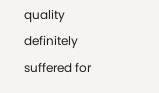quality definitely suffered for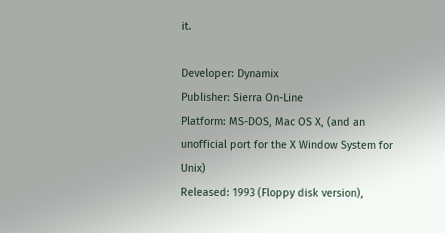it.

Developer: Dynamix
Publisher: Sierra On-Line
Platform: MS-DOS, Mac OS X, (and an unofficial port for the X Window System for Unix)
Released: 1993 (Floppy disk version),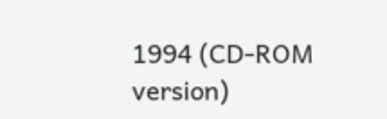1994 (CD-ROM version)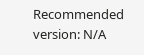Recommended version: N/A